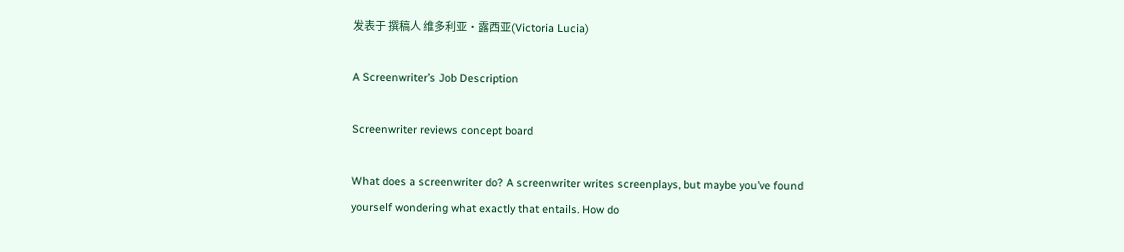发表于 撰稿人 维多利亚·露西亚(Victoria Lucia)

A Screenwriter’s Job Description

Screenwriter reviews concept board

What does a screenwriter do? A screenwriter writes screenplays, but maybe you’ve found yourself wondering what exactly that entails. How do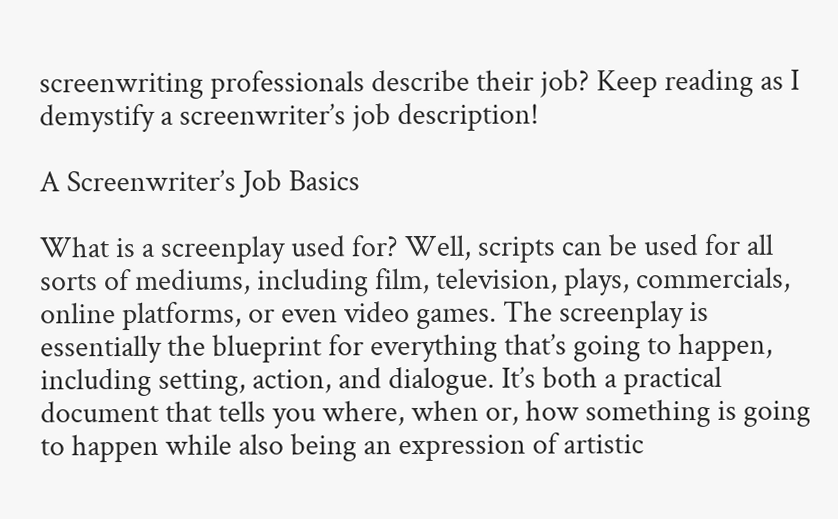screenwriting professionals describe their job? Keep reading as I demystify a screenwriter’s job description!

A Screenwriter’s Job Basics

What is a screenplay used for? Well, scripts can be used for all sorts of mediums, including film, television, plays, commercials, online platforms, or even video games. The screenplay is essentially the blueprint for everything that’s going to happen, including setting, action, and dialogue. It’s both a practical document that tells you where, when or, how something is going to happen while also being an expression of artistic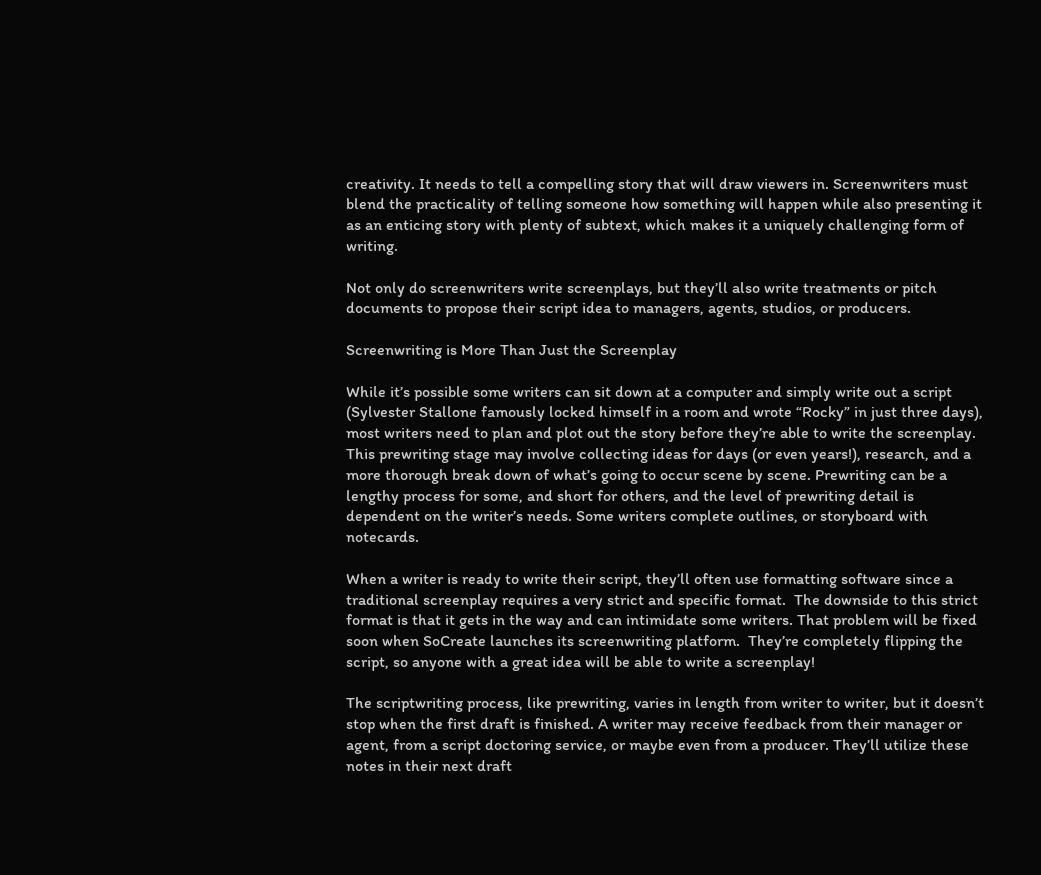creativity. It needs to tell a compelling story that will draw viewers in. Screenwriters must blend the practicality of telling someone how something will happen while also presenting it as an enticing story with plenty of subtext, which makes it a uniquely challenging form of writing.

Not only do screenwriters write screenplays, but they’ll also write treatments or pitch documents to propose their script idea to managers, agents, studios, or producers.

Screenwriting is More Than Just the Screenplay

While it’s possible some writers can sit down at a computer and simply write out a script (Sylvester Stallone famously locked himself in a room and wrote “Rocky” in just three days), most writers need to plan and plot out the story before they’re able to write the screenplay. This prewriting stage may involve collecting ideas for days (or even years!), research, and a more thorough break down of what’s going to occur scene by scene. Prewriting can be a lengthy process for some, and short for others, and the level of prewriting detail is dependent on the writer’s needs. Some writers complete outlines, or storyboard with notecards.

When a writer is ready to write their script, they’ll often use formatting software since a traditional screenplay requires a very strict and specific format.  The downside to this strict format is that it gets in the way and can intimidate some writers. That problem will be fixed soon when SoCreate launches its screenwriting platform.  They’re completely flipping the script, so anyone with a great idea will be able to write a screenplay!

The scriptwriting process, like prewriting, varies in length from writer to writer, but it doesn’t stop when the first draft is finished. A writer may receive feedback from their manager or agent, from a script doctoring service, or maybe even from a producer. They’ll utilize these notes in their next draft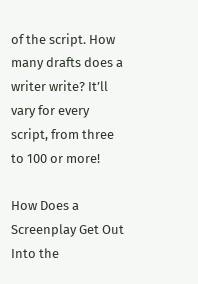of the script. How many drafts does a writer write? It’ll vary for every script, from three to 100 or more!

How Does a Screenplay Get Out Into the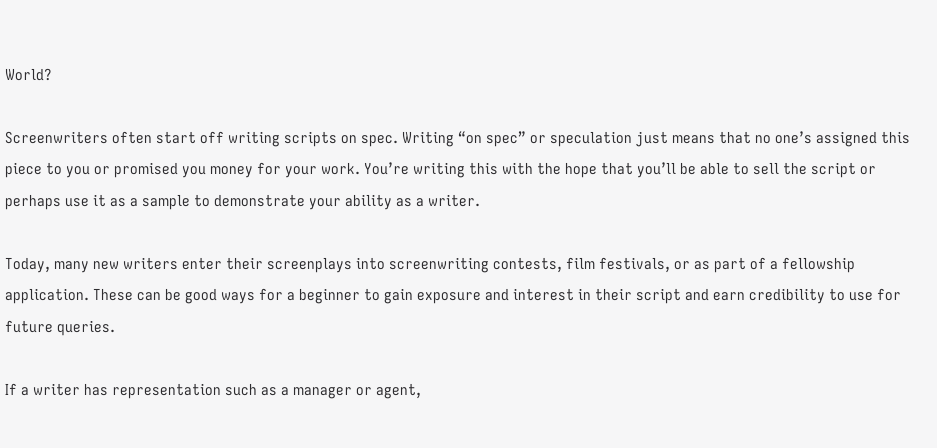World?

Screenwriters often start off writing scripts on spec. Writing “on spec” or speculation just means that no one’s assigned this piece to you or promised you money for your work. You’re writing this with the hope that you’ll be able to sell the script or perhaps use it as a sample to demonstrate your ability as a writer.

Today, many new writers enter their screenplays into screenwriting contests, film festivals, or as part of a fellowship application. These can be good ways for a beginner to gain exposure and interest in their script and earn credibility to use for future queries.

If a writer has representation such as a manager or agent,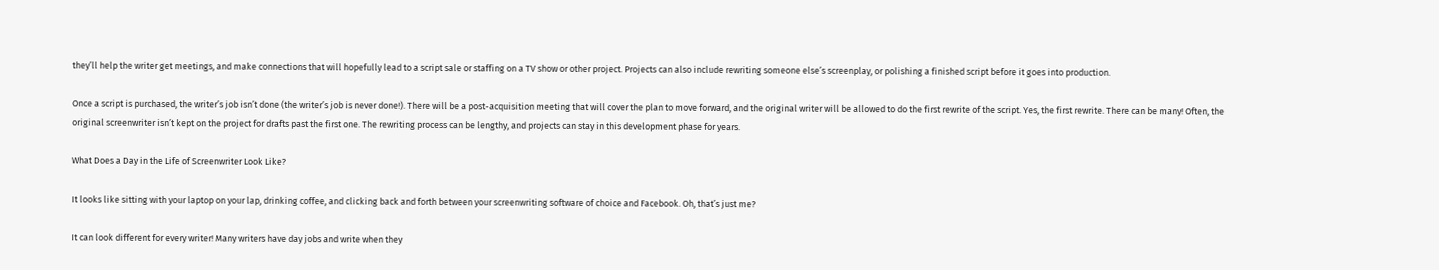they’ll help the writer get meetings, and make connections that will hopefully lead to a script sale or staffing on a TV show or other project. Projects can also include rewriting someone else’s screenplay, or polishing a finished script before it goes into production.

Once a script is purchased, the writer’s job isn’t done (the writer’s job is never done!). There will be a post-acquisition meeting that will cover the plan to move forward, and the original writer will be allowed to do the first rewrite of the script. Yes, the first rewrite. There can be many! Often, the original screenwriter isn’t kept on the project for drafts past the first one. The rewriting process can be lengthy, and projects can stay in this development phase for years.

What Does a Day in the Life of Screenwriter Look Like?

It looks like sitting with your laptop on your lap, drinking coffee, and clicking back and forth between your screenwriting software of choice and Facebook. Oh, that’s just me?

It can look different for every writer! Many writers have day jobs and write when they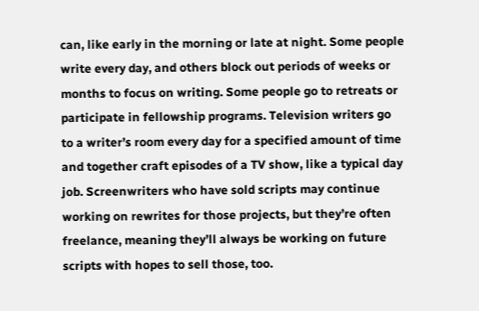can, like early in the morning or late at night. Some people write every day, and others block out periods of weeks or months to focus on writing. Some people go to retreats or participate in fellowship programs. Television writers go to a writer’s room every day for a specified amount of time and together craft episodes of a TV show, like a typical day job. Screenwriters who have sold scripts may continue working on rewrites for those projects, but they’re often freelance, meaning they’ll always be working on future scripts with hopes to sell those, too.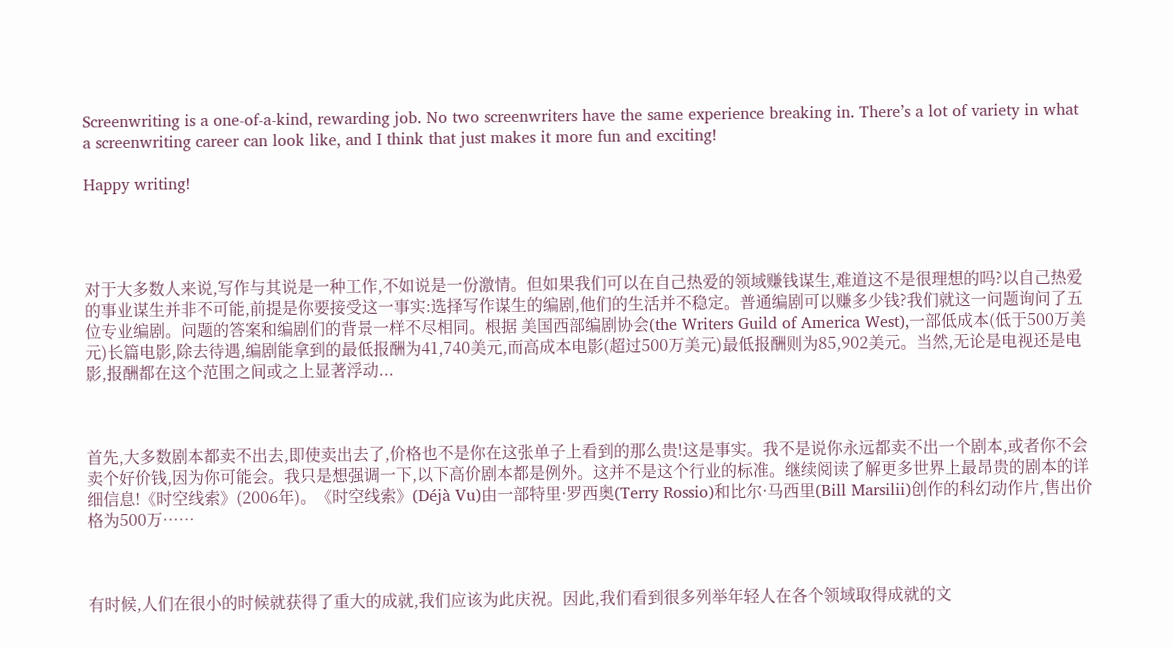Screenwriting is a one-of-a-kind, rewarding job. No two screenwriters have the same experience breaking in. There’s a lot of variety in what a screenwriting career can look like, and I think that just makes it more fun and exciting!

Happy writing!




对于大多数人来说,写作与其说是一种工作,不如说是一份激情。但如果我们可以在自己热爱的领域赚钱谋生,难道这不是很理想的吗?以自己热爱的事业谋生并非不可能,前提是你要接受这一事实:选择写作谋生的编剧,他们的生活并不稳定。普通编剧可以赚多少钱?我们就这一问题询问了五位专业编剧。问题的答案和编剧们的背景一样不尽相同。根据 美国西部编剧协会(the Writers Guild of America West),一部低成本(低于500万美元)长篇电影,除去待遇,编剧能拿到的最低报酬为41,740美元,而高成本电影(超过500万美元)最低报酬则为85,902美元。当然,无论是电视还是电影,报酬都在这个范围之间或之上显著浮动...



首先,大多数剧本都卖不出去,即使卖出去了,价格也不是你在这张单子上看到的那么贵!这是事实。我不是说你永远都卖不出一个剧本,或者你不会卖个好价钱,因为你可能会。我只是想强调一下,以下高价剧本都是例外。这并不是这个行业的标准。继续阅读了解更多世界上最昂贵的剧本的详细信息!《时空线索》(2006年)。《时空线索》(Déjà Vu)由一部特里·罗西奥(Terry Rossio)和比尔·马西里(Bill Marsilii)创作的科幻动作片,售出价格为500万……



有时候,人们在很小的时候就获得了重大的成就,我们应该为此庆祝。因此,我们看到很多列举年轻人在各个领域取得成就的文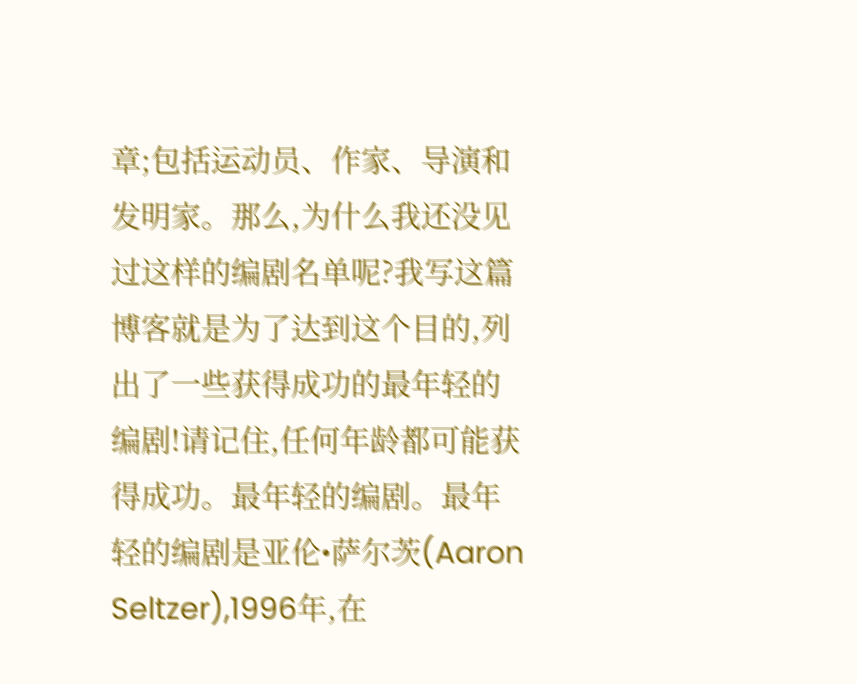章;包括运动员、作家、导演和发明家。那么,为什么我还没见过这样的编剧名单呢?我写这篇博客就是为了达到这个目的,列出了一些获得成功的最年轻的编剧!请记住,任何年龄都可能获得成功。最年轻的编剧。最年轻的编剧是亚伦•萨尔茨(Aaron Seltzer),1996年,在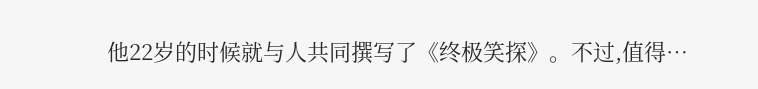他22岁的时候就与人共同撰写了《终极笑探》。不过,值得…